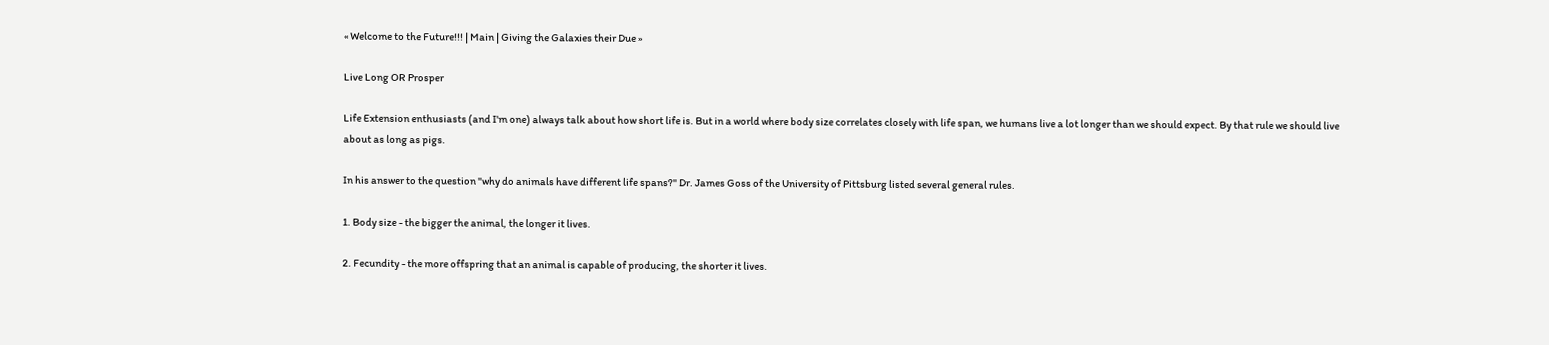« Welcome to the Future!!! | Main | Giving the Galaxies their Due »

Live Long OR Prosper

Life Extension enthusiasts (and I'm one) always talk about how short life is. But in a world where body size correlates closely with life span, we humans live a lot longer than we should expect. By that rule we should live about as long as pigs.

In his answer to the question "why do animals have different life spans?" Dr. James Goss of the University of Pittsburg listed several general rules.

1. Body size - the bigger the animal, the longer it lives.

2. Fecundity - the more offspring that an animal is capable of producing, the shorter it lives.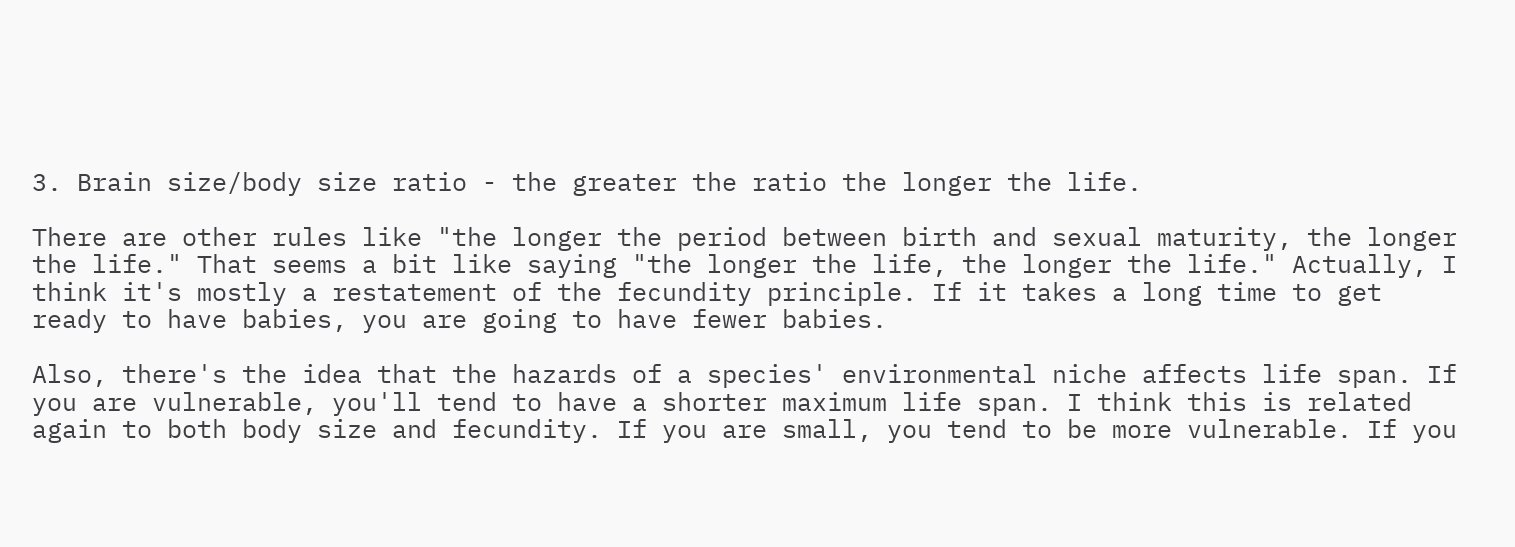3. Brain size/body size ratio - the greater the ratio the longer the life.

There are other rules like "the longer the period between birth and sexual maturity, the longer the life." That seems a bit like saying "the longer the life, the longer the life." Actually, I think it's mostly a restatement of the fecundity principle. If it takes a long time to get ready to have babies, you are going to have fewer babies.

Also, there's the idea that the hazards of a species' environmental niche affects life span. If you are vulnerable, you'll tend to have a shorter maximum life span. I think this is related again to both body size and fecundity. If you are small, you tend to be more vulnerable. If you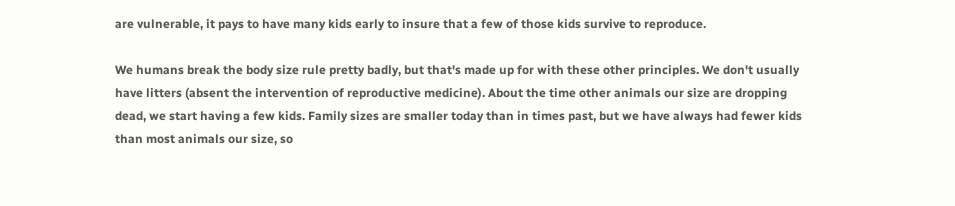are vulnerable, it pays to have many kids early to insure that a few of those kids survive to reproduce.

We humans break the body size rule pretty badly, but that's made up for with these other principles. We don't usually have litters (absent the intervention of reproductive medicine). About the time other animals our size are dropping dead, we start having a few kids. Family sizes are smaller today than in times past, but we have always had fewer kids than most animals our size, so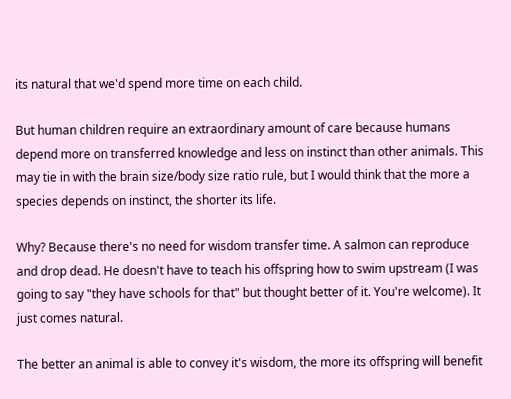its natural that we'd spend more time on each child.

But human children require an extraordinary amount of care because humans depend more on transferred knowledge and less on instinct than other animals. This may tie in with the brain size/body size ratio rule, but I would think that the more a species depends on instinct, the shorter its life.

Why? Because there's no need for wisdom transfer time. A salmon can reproduce and drop dead. He doesn't have to teach his offspring how to swim upstream (I was going to say "they have schools for that" but thought better of it. You're welcome). It just comes natural.

The better an animal is able to convey it's wisdom, the more its offspring will benefit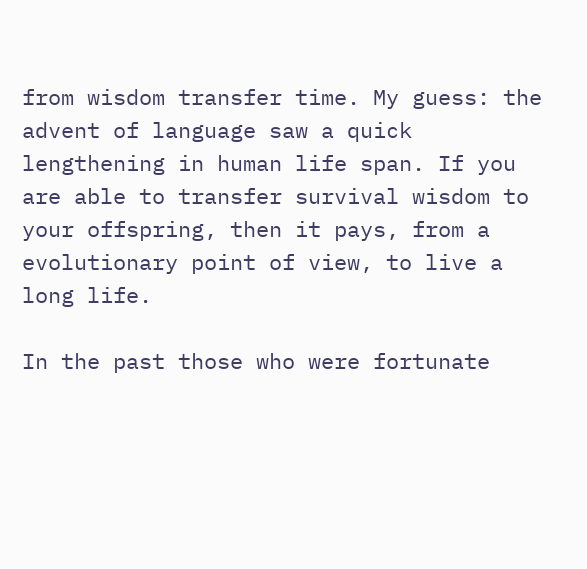from wisdom transfer time. My guess: the advent of language saw a quick lengthening in human life span. If you are able to transfer survival wisdom to your offspring, then it pays, from a evolutionary point of view, to live a long life.

In the past those who were fortunate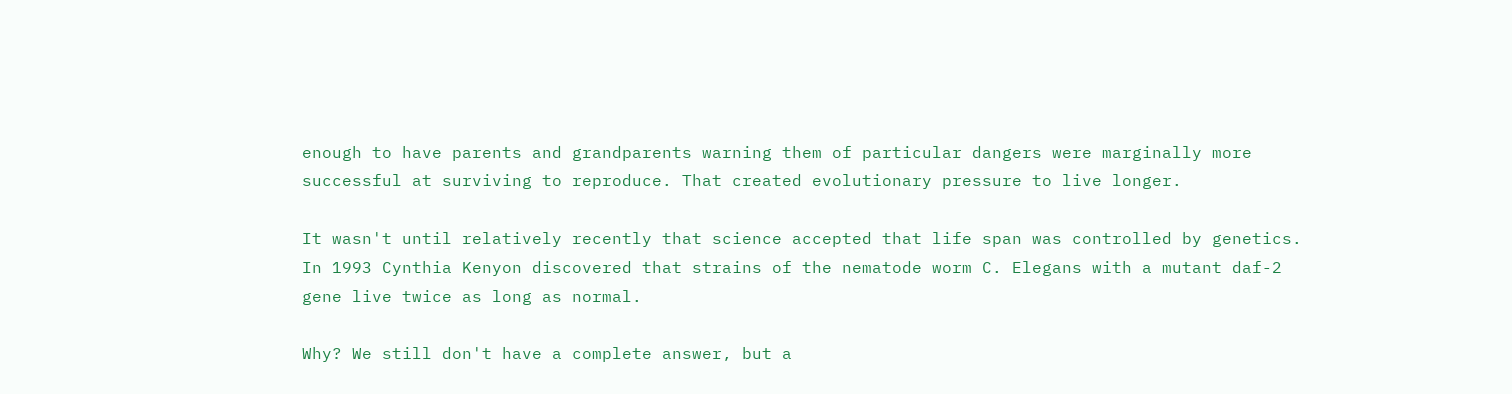enough to have parents and grandparents warning them of particular dangers were marginally more successful at surviving to reproduce. That created evolutionary pressure to live longer.

It wasn't until relatively recently that science accepted that life span was controlled by genetics. In 1993 Cynthia Kenyon discovered that strains of the nematode worm C. Elegans with a mutant daf-2 gene live twice as long as normal.

Why? We still don't have a complete answer, but a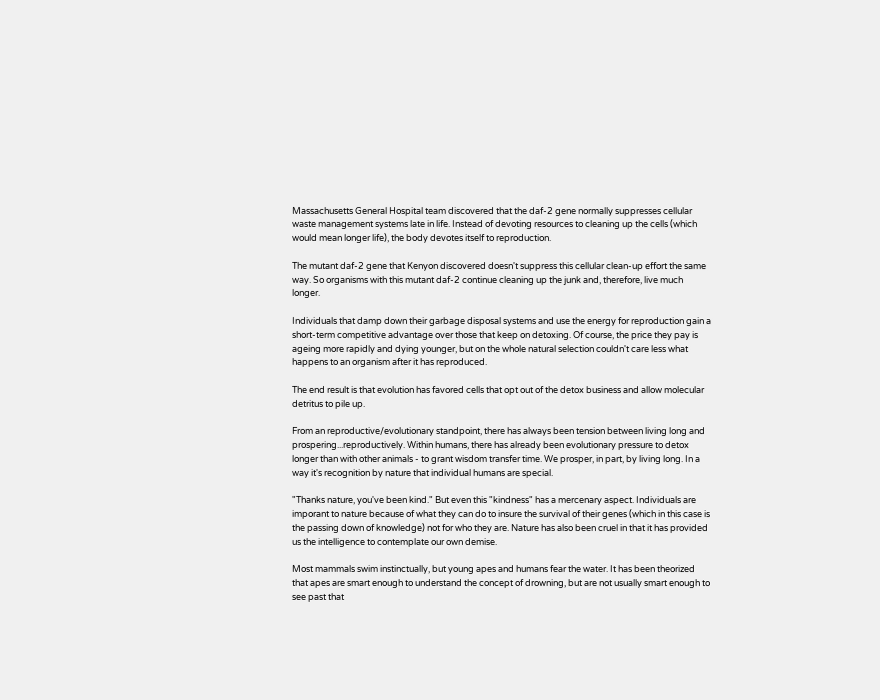Massachusetts General Hospital team discovered that the daf-2 gene normally suppresses cellular waste management systems late in life. Instead of devoting resources to cleaning up the cells (which would mean longer life), the body devotes itself to reproduction.

The mutant daf-2 gene that Kenyon discovered doesn't suppress this cellular clean-up effort the same way. So organisms with this mutant daf-2 continue cleaning up the junk and, therefore, live much longer.

Individuals that damp down their garbage disposal systems and use the energy for reproduction gain a short-term competitive advantage over those that keep on detoxing. Of course, the price they pay is ageing more rapidly and dying younger, but on the whole natural selection couldn't care less what happens to an organism after it has reproduced.

The end result is that evolution has favored cells that opt out of the detox business and allow molecular detritus to pile up.

From an reproductive/evolutionary standpoint, there has always been tension between living long and prospering...reproductively. Within humans, there has already been evolutionary pressure to detox longer than with other animals - to grant wisdom transfer time. We prosper, in part, by living long. In a way it's recognition by nature that individual humans are special.

"Thanks nature, you've been kind." But even this "kindness" has a mercenary aspect. Individuals are imporant to nature because of what they can do to insure the survival of their genes (which in this case is the passing down of knowledge) not for who they are. Nature has also been cruel in that it has provided us the intelligence to contemplate our own demise.

Most mammals swim instinctually, but young apes and humans fear the water. It has been theorized that apes are smart enough to understand the concept of drowning, but are not usually smart enough to see past that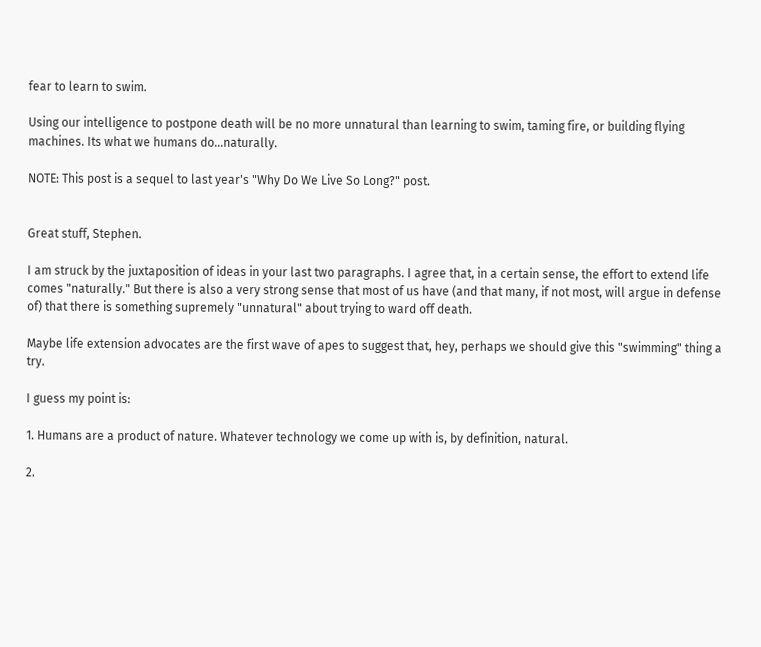fear to learn to swim.

Using our intelligence to postpone death will be no more unnatural than learning to swim, taming fire, or building flying machines. Its what we humans do...naturally.

NOTE: This post is a sequel to last year's "Why Do We Live So Long?" post.


Great stuff, Stephen.

I am struck by the juxtaposition of ideas in your last two paragraphs. I agree that, in a certain sense, the effort to extend life comes "naturally." But there is also a very strong sense that most of us have (and that many, if not most, will argue in defense of) that there is something supremely "unnatural" about trying to ward off death.

Maybe life extension advocates are the first wave of apes to suggest that, hey, perhaps we should give this "swimming" thing a try.

I guess my point is:

1. Humans are a product of nature. Whatever technology we come up with is, by definition, natural.

2.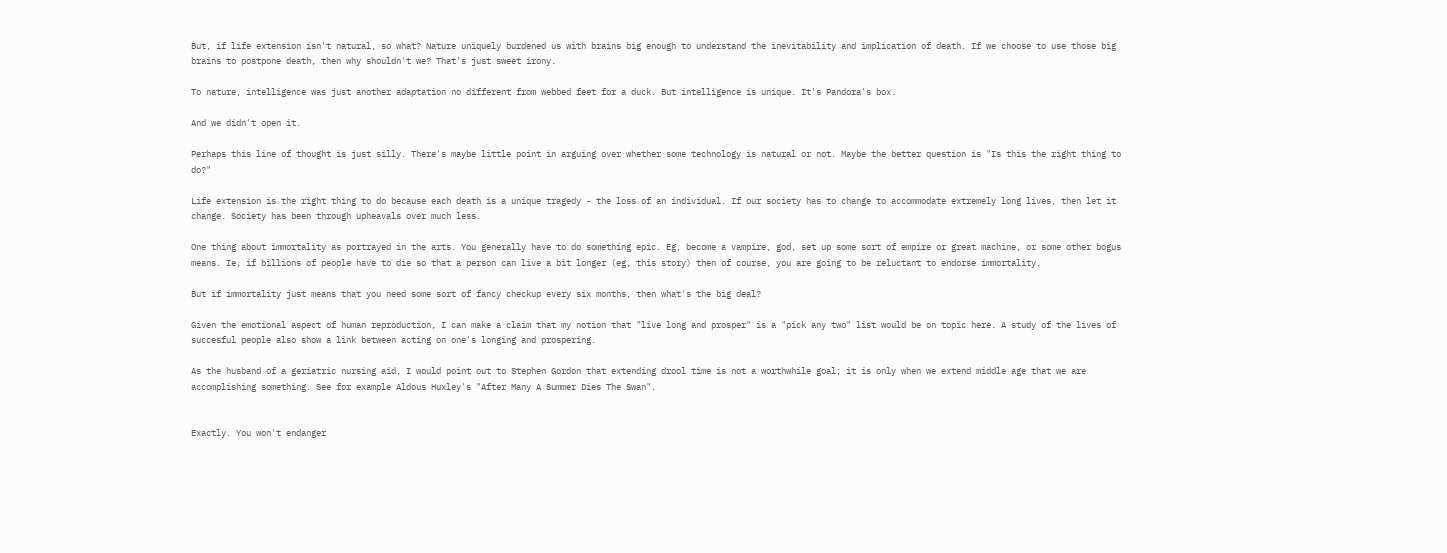But, if life extension isn't natural, so what? Nature uniquely burdened us with brains big enough to understand the inevitability and implication of death. If we choose to use those big brains to postpone death, then why shouldn't we? That's just sweet irony.

To nature, intelligence was just another adaptation no different from webbed feet for a duck. But intelligence is unique. It's Pandora's box.

And we didn't open it.

Perhaps this line of thought is just silly. There's maybe little point in arguing over whether some technology is natural or not. Maybe the better question is "Is this the right thing to do?"

Life extension is the right thing to do because each death is a unique tragedy - the loss of an individual. If our society has to change to accommodate extremely long lives, then let it change. Society has been through upheavals over much less.

One thing about immortality as portrayed in the arts. You generally have to do something epic. Eg, become a vampire, god, set up some sort of empire or great machine, or some other bogus means. Ie, if billions of people have to die so that a person can live a bit longer (eg, this story) then of course, you are going to be reluctant to endorse immortality.

But if immortality just means that you need some sort of fancy checkup every six months, then what's the big deal?

Given the emotional aspect of human reproduction, I can make a claim that my notion that "live long and prosper" is a "pick any two" list would be on topic here. A study of the lives of succesful people also show a link between acting on one's longing and prospering.

As the husband of a geriatric nursing aid, I would point out to Stephen Gordon that extending drool time is not a worthwhile goal; it is only when we extend middle age that we are accomplishing something. See for example Aldous Huxley's "After Many A Summer Dies The Swan".


Exactly. You won't endanger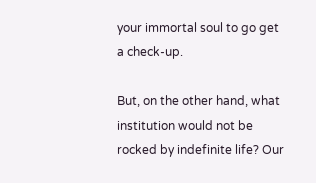your immortal soul to go get a check-up.

But, on the other hand, what institution would not be rocked by indefinite life? Our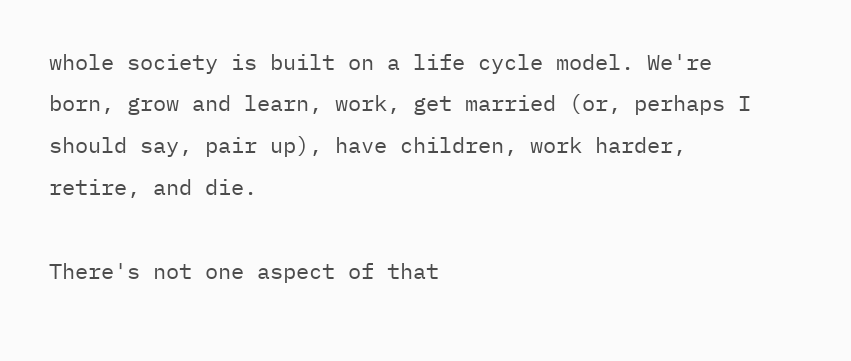whole society is built on a life cycle model. We're born, grow and learn, work, get married (or, perhaps I should say, pair up), have children, work harder, retire, and die.

There's not one aspect of that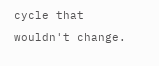cycle that wouldn't change.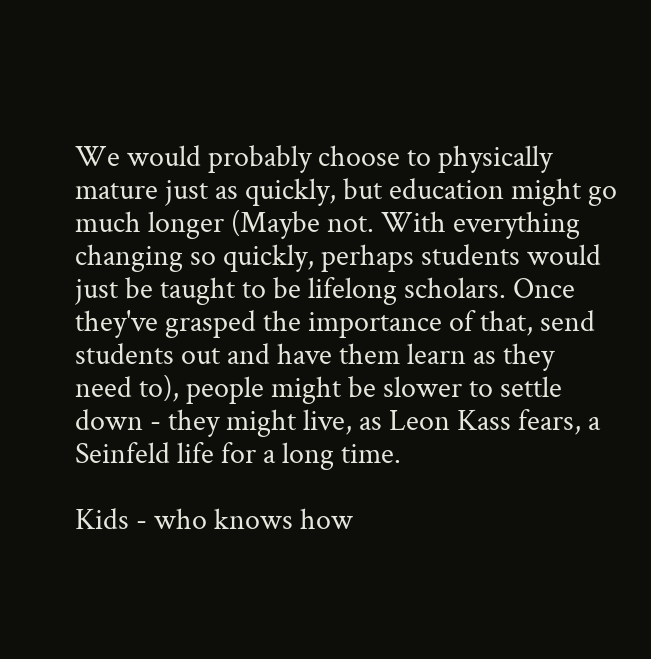We would probably choose to physically mature just as quickly, but education might go much longer (Maybe not. With everything changing so quickly, perhaps students would just be taught to be lifelong scholars. Once they've grasped the importance of that, send students out and have them learn as they need to), people might be slower to settle down - they might live, as Leon Kass fears, a Seinfeld life for a long time.

Kids - who knows how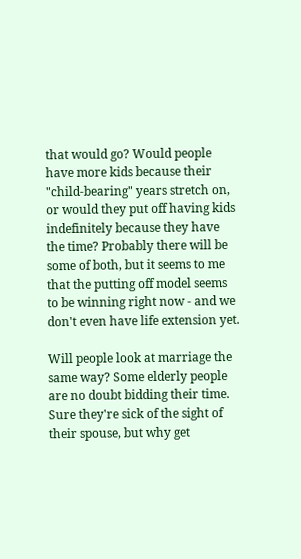that would go? Would people have more kids because their "child-bearing" years stretch on, or would they put off having kids indefinitely because they have the time? Probably there will be some of both, but it seems to me that the putting off model seems to be winning right now - and we don't even have life extension yet.

Will people look at marriage the same way? Some elderly people are no doubt bidding their time. Sure they're sick of the sight of their spouse, but why get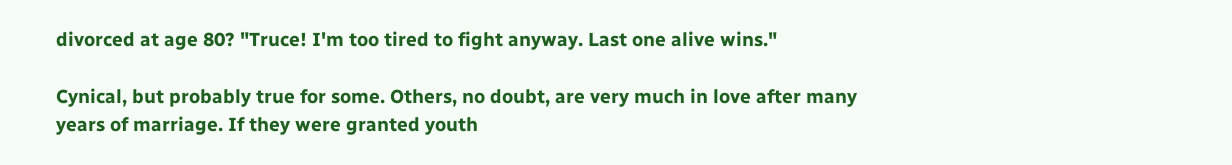divorced at age 80? "Truce! I'm too tired to fight anyway. Last one alive wins."

Cynical, but probably true for some. Others, no doubt, are very much in love after many years of marriage. If they were granted youth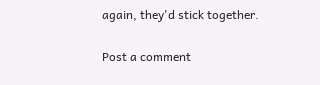again, they'd stick together.

Post a comment